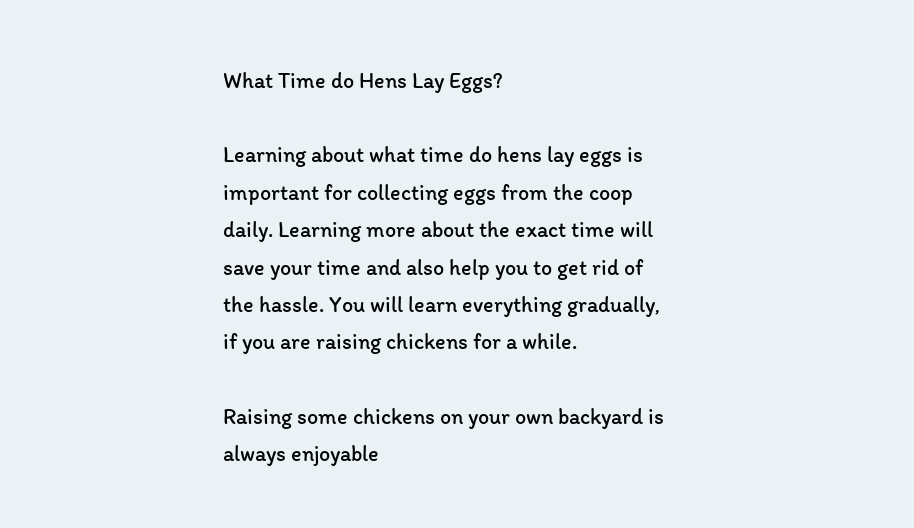What Time do Hens Lay Eggs?

Learning about what time do hens lay eggs is important for collecting eggs from the coop daily. Learning more about the exact time will save your time and also help you to get rid of the hassle. You will learn everything gradually, if you are raising chickens for a while.

Raising some chickens on your own backyard is always enjoyable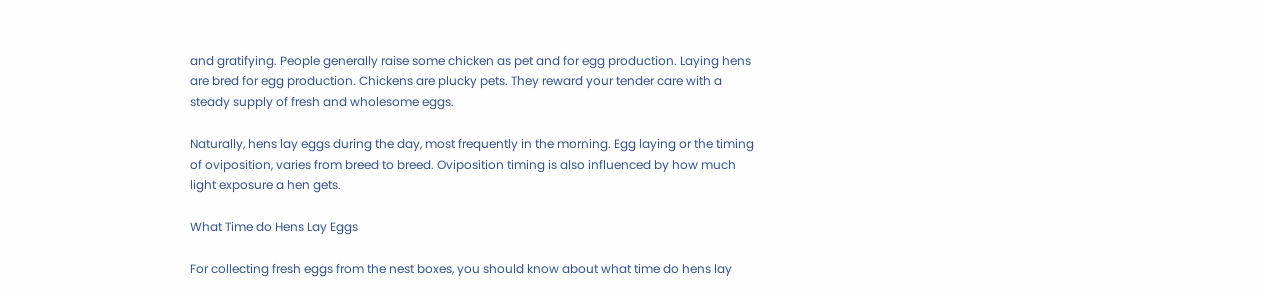and gratifying. People generally raise some chicken as pet and for egg production. Laying hens are bred for egg production. Chickens are plucky pets. They reward your tender care with a steady supply of fresh and wholesome eggs.

Naturally, hens lay eggs during the day, most frequently in the morning. Egg laying or the timing of oviposition, varies from breed to breed. Oviposition timing is also influenced by how much light exposure a hen gets.

What Time do Hens Lay Eggs

For collecting fresh eggs from the nest boxes, you should know about what time do hens lay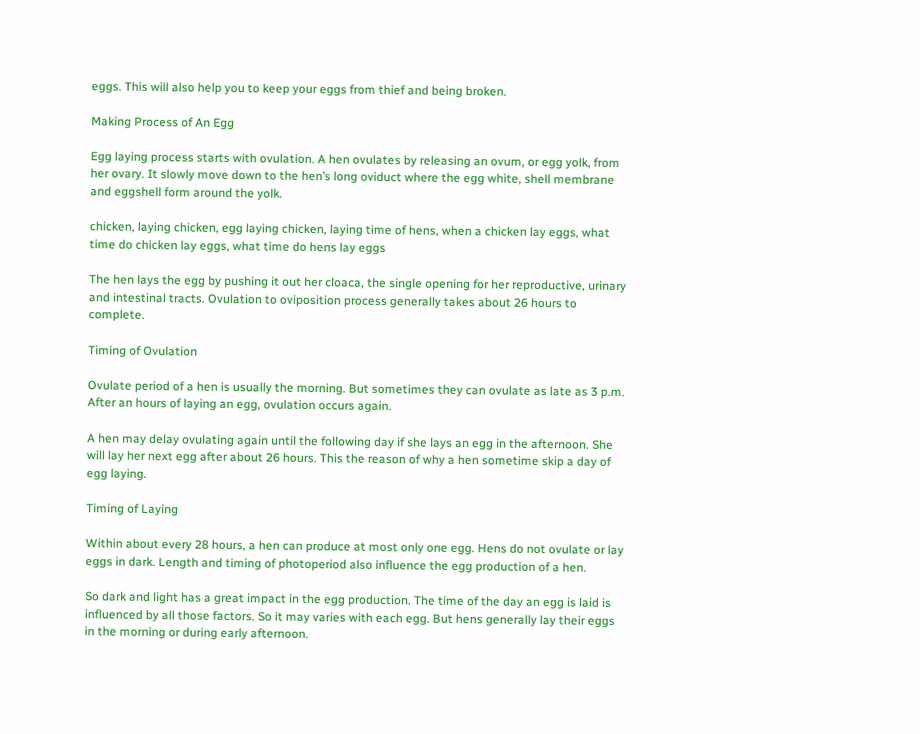eggs. This will also help you to keep your eggs from thief and being broken.

Making Process of An Egg

Egg laying process starts with ovulation. A hen ovulates by releasing an ovum, or egg yolk, from her ovary. It slowly move down to the hen’s long oviduct where the egg white, shell membrane and eggshell form around the yolk.

chicken, laying chicken, egg laying chicken, laying time of hens, when a chicken lay eggs, what time do chicken lay eggs, what time do hens lay eggs

The hen lays the egg by pushing it out her cloaca, the single opening for her reproductive, urinary and intestinal tracts. Ovulation to oviposition process generally takes about 26 hours to complete.

Timing of Ovulation

Ovulate period of a hen is usually the morning. But sometimes they can ovulate as late as 3 p.m. After an hours of laying an egg, ovulation occurs again.

A hen may delay ovulating again until the following day if she lays an egg in the afternoon. She will lay her next egg after about 26 hours. This the reason of why a hen sometime skip a day of egg laying.

Timing of Laying

Within about every 28 hours, a hen can produce at most only one egg. Hens do not ovulate or lay eggs in dark. Length and timing of photoperiod also influence the egg production of a hen.

So dark and light has a great impact in the egg production. The time of the day an egg is laid is influenced by all those factors. So it may varies with each egg. But hens generally lay their eggs in the morning or during early afternoon.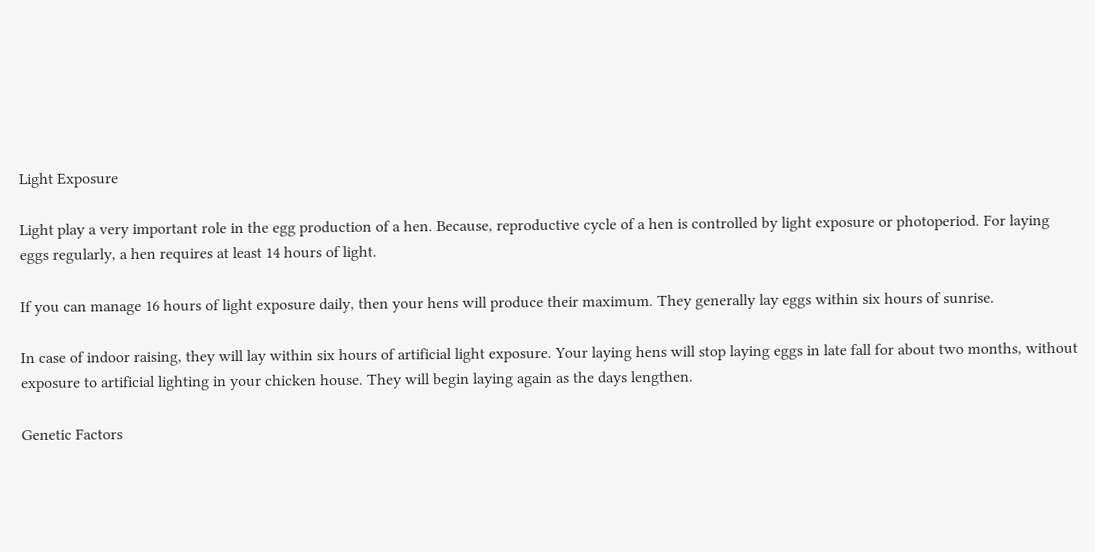Light Exposure

Light play a very important role in the egg production of a hen. Because, reproductive cycle of a hen is controlled by light exposure or photoperiod. For laying eggs regularly, a hen requires at least 14 hours of light.

If you can manage 16 hours of light exposure daily, then your hens will produce their maximum. They generally lay eggs within six hours of sunrise.

In case of indoor raising, they will lay within six hours of artificial light exposure. Your laying hens will stop laying eggs in late fall for about two months, without exposure to artificial lighting in your chicken house. They will begin laying again as the days lengthen.

Genetic Factors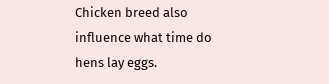Chicken breed also influence what time do hens lay eggs.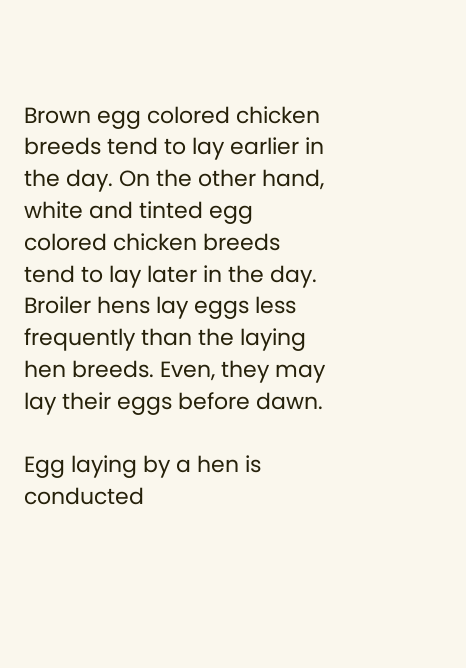Brown egg colored chicken breeds tend to lay earlier in the day. On the other hand, white and tinted egg colored chicken breeds tend to lay later in the day. Broiler hens lay eggs less frequently than the laying hen breeds. Even, they may lay their eggs before dawn.

Egg laying by a hen is conducted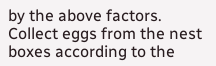by the above factors. Collect eggs from the nest boxes according to the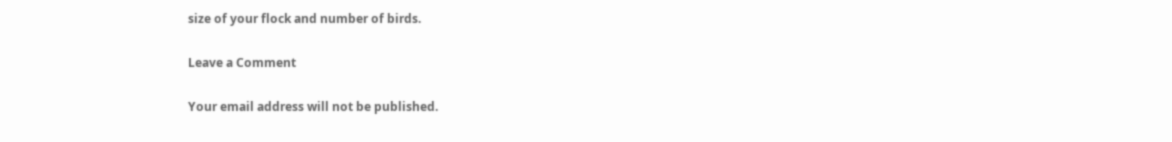size of your flock and number of birds.

Leave a Comment

Your email address will not be published.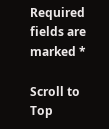Required fields are marked *

Scroll to Top